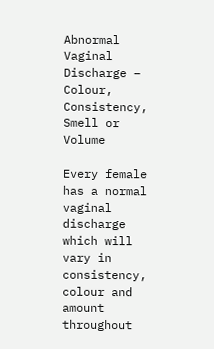Abnormal Vaginal Discharge – Colour, Consistency, Smell or Volume

Every female has a normal vaginal discharge which will vary in consistency, colour and amount throughout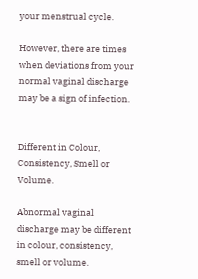your menstrual cycle.

However, there are times when deviations from your normal vaginal discharge may be a sign of infection.


Different in Colour, Consistency, Smell or Volume.

Abnormal vaginal discharge may be different in colour, consistency, smell or volume.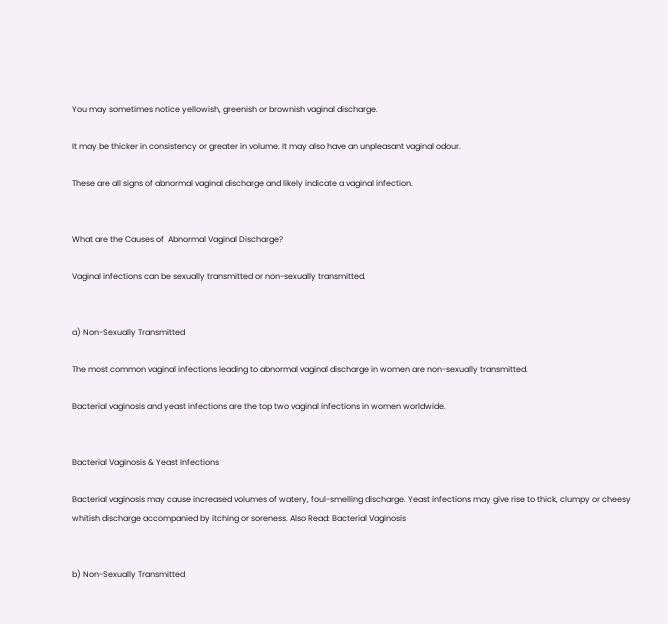You may sometimes notice yellowish, greenish or brownish vaginal discharge.

It may be thicker in consistency or greater in volume. It may also have an unpleasant vaginal odour.

These are all signs of abnormal vaginal discharge and likely indicate a vaginal infection.


What are the Causes of  Abnormal Vaginal Discharge?

Vaginal infections can be sexually transmitted or non-sexually transmitted.


a) Non-Sexually Transmitted

The most common vaginal infections leading to abnormal vaginal discharge in women are non-sexually transmitted.

Bacterial vaginosis and yeast infections are the top two vaginal infections in women worldwide.


Bacterial Vaginosis & Yeast Infections

Bacterial vaginosis may cause increased volumes of watery, foul-smelling discharge. Yeast infections may give rise to thick, clumpy or cheesy whitish discharge accompanied by itching or soreness. Also Read: Bacterial Vaginosis


b) Non-Sexually Transmitted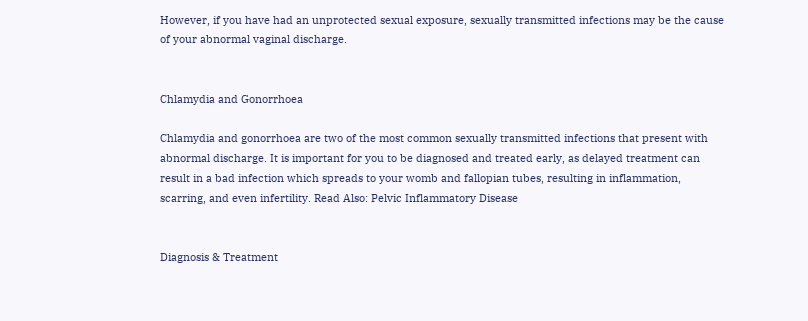However, if you have had an unprotected sexual exposure, sexually transmitted infections may be the cause of your abnormal vaginal discharge.


Chlamydia and Gonorrhoea

Chlamydia and gonorrhoea are two of the most common sexually transmitted infections that present with abnormal discharge. It is important for you to be diagnosed and treated early, as delayed treatment can result in a bad infection which spreads to your womb and fallopian tubes, resulting in inflammation, scarring, and even infertility. Read Also: Pelvic Inflammatory Disease


Diagnosis & Treatment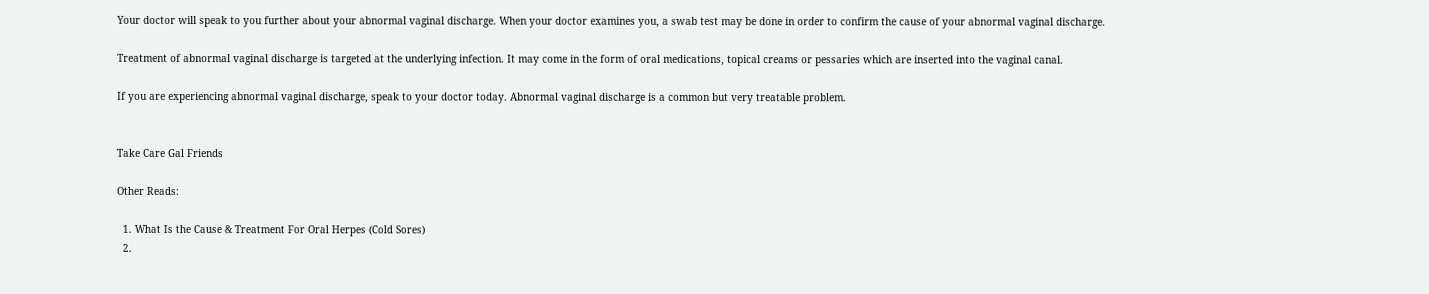Your doctor will speak to you further about your abnormal vaginal discharge. When your doctor examines you, a swab test may be done in order to confirm the cause of your abnormal vaginal discharge.

Treatment of abnormal vaginal discharge is targeted at the underlying infection. It may come in the form of oral medications, topical creams or pessaries which are inserted into the vaginal canal.

If you are experiencing abnormal vaginal discharge, speak to your doctor today. Abnormal vaginal discharge is a common but very treatable problem.


Take Care Gal Friends

Other Reads:

  1. What Is the Cause & Treatment For Oral Herpes (Cold Sores)
  2.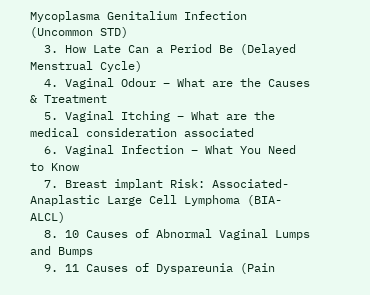Mycoplasma Genitalium Infection (Uncommon STD)
  3. How Late Can a Period Be (Delayed Menstrual Cycle)
  4. Vaginal Odour – What are the Causes & Treatment
  5. Vaginal Itching – What are the medical consideration associated
  6. Vaginal Infection – What You Need to Know
  7. Breast implant Risk: Associated-Anaplastic Large Cell Lymphoma (BIA-ALCL)
  8. 10 Causes of Abnormal Vaginal Lumps and Bumps
  9. 11 Causes of Dyspareunia (Pain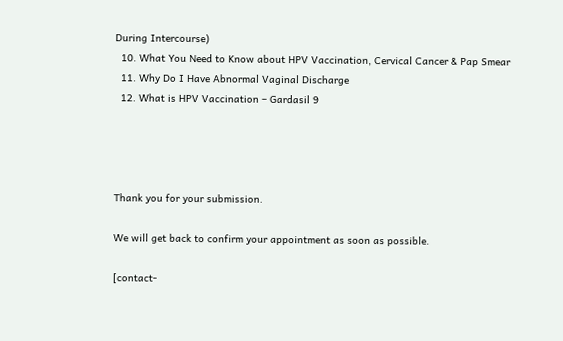During Intercourse)
  10. What You Need to Know about HPV Vaccination, Cervical Cancer & Pap Smear
  11. Why Do I Have Abnormal Vaginal Discharge
  12. What is HPV Vaccination – Gardasil 9




Thank you for your submission.

We will get back to confirm your appointment as soon as possible.

[contact-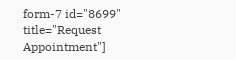form-7 id="8699" title="Request Appointment"]